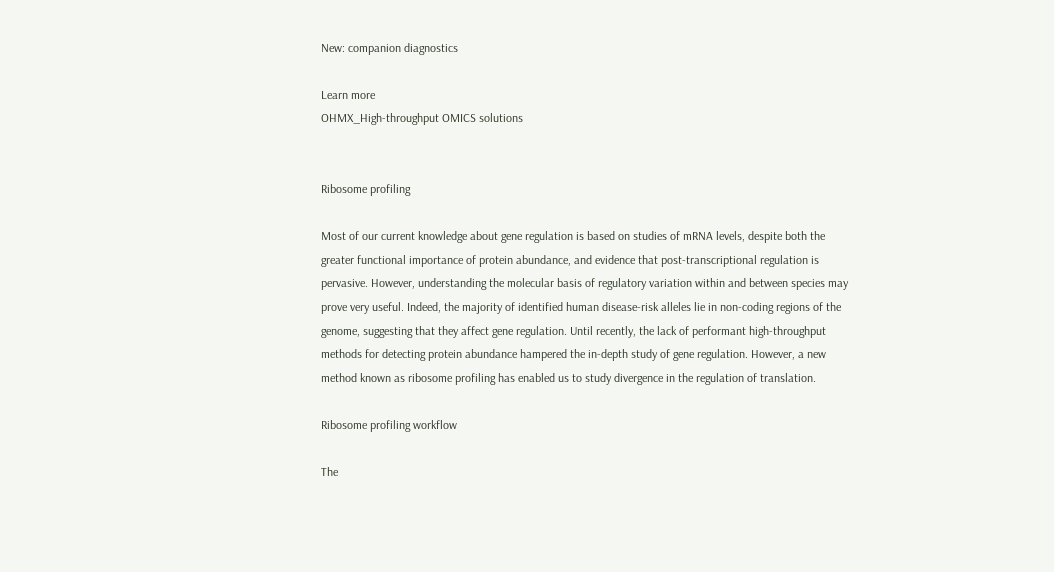New: companion diagnostics

Learn more
OHMX_High-throughput OMICS solutions


Ribosome profiling

Most of our current knowledge about gene regulation is based on studies of mRNA levels, despite both the greater functional importance of protein abundance, and evidence that post-transcriptional regulation is pervasive. However, understanding the molecular basis of regulatory variation within and between species may prove very useful. Indeed, the majority of identified human disease-risk alleles lie in non-coding regions of the genome, suggesting that they affect gene regulation. Until recently, the lack of performant high-throughput methods for detecting protein abundance hampered the in-depth study of gene regulation. However, a new method known as ribosome profiling has enabled us to study divergence in the regulation of translation.

Ribosome profiling workflow

The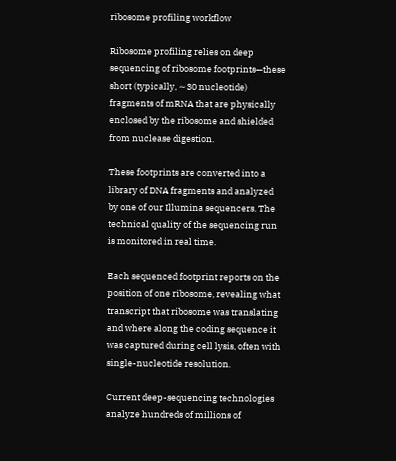ribosome profiling workflow

Ribosome profiling relies on deep sequencing of ribosome footprints—these short (typically, ∼30 nucleotide) fragments of mRNA that are physically enclosed by the ribosome and shielded from nuclease digestion.

These footprints are converted into a library of DNA fragments and analyzed by one of our Illumina sequencers. The technical quality of the sequencing run is monitored in real time.

Each sequenced footprint reports on the position of one ribosome, revealing what transcript that ribosome was translating and where along the coding sequence it was captured during cell lysis, often with single-nucleotide resolution.

Current deep-sequencing technologies analyze hundreds of millions of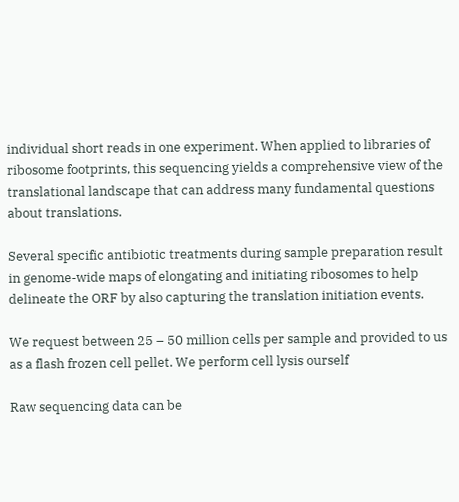individual short reads in one experiment. When applied to libraries of ribosome footprints, this sequencing yields a comprehensive view of the translational landscape that can address many fundamental questions about translations.

Several specific antibiotic treatments during sample preparation result in genome-wide maps of elongating and initiating ribosomes to help delineate the ORF by also capturing the translation initiation events.

We request between 25 – 50 million cells per sample and provided to us as a flash frozen cell pellet. We perform cell lysis ourself

Raw sequencing data can be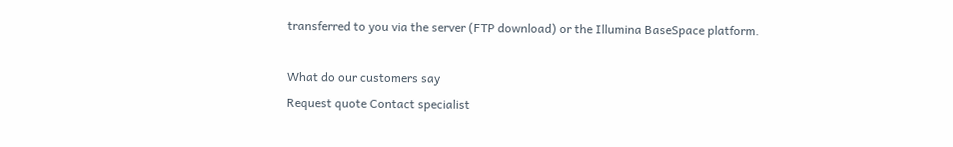transferred to you via the server (FTP download) or the Illumina BaseSpace platform.

What do our customers say
Request quote Contact specialist